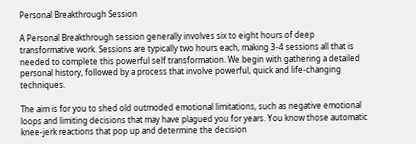Personal Breakthrough Session

A Personal Breakthrough session generally involves six to eight hours of deep transformative work. Sessions are typically two hours each, making 3-4 sessions all that is needed to complete this powerful self transformation. We begin with gathering a detailed personal history, followed by a process that involve powerful, quick and life-changing techniques.

The aim is for you to shed old outmoded emotional limitations, such as negative emotional loops and limiting decisions that may have plagued you for years. You know those automatic knee-jerk reactions that pop up and determine the decision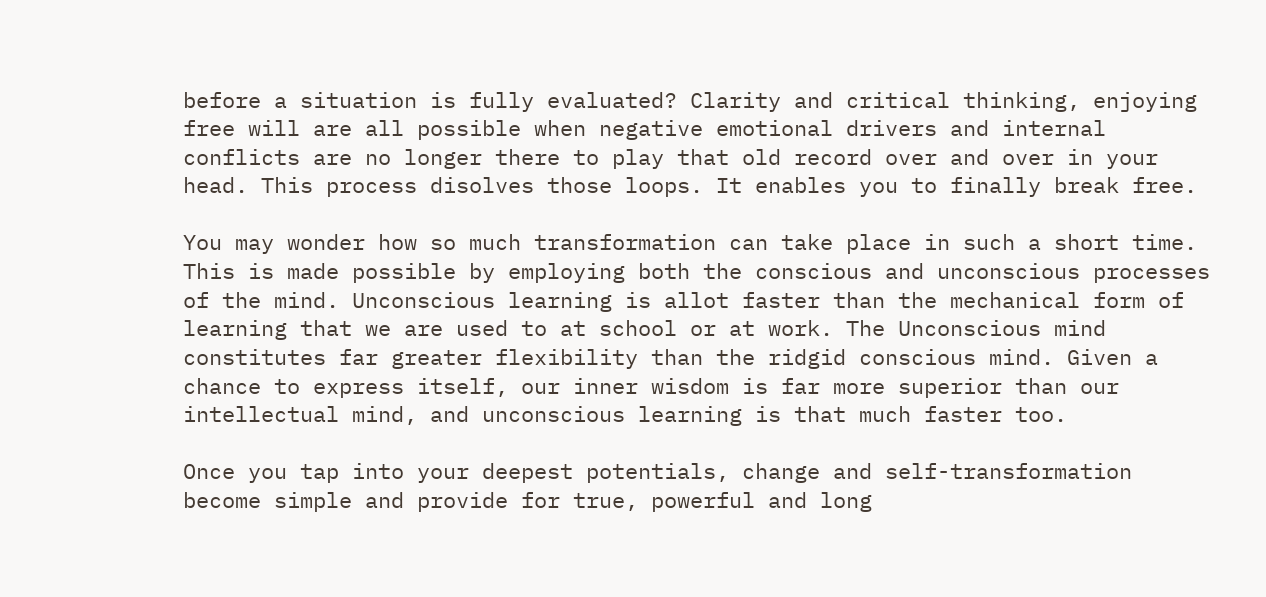before a situation is fully evaluated? Clarity and critical thinking, enjoying free will are all possible when negative emotional drivers and internal conflicts are no longer there to play that old record over and over in your head. This process disolves those loops. It enables you to finally break free.

You may wonder how so much transformation can take place in such a short time. This is made possible by employing both the conscious and unconscious processes of the mind. Unconscious learning is allot faster than the mechanical form of learning that we are used to at school or at work. The Unconscious mind constitutes far greater flexibility than the ridgid conscious mind. Given a chance to express itself, our inner wisdom is far more superior than our intellectual mind, and unconscious learning is that much faster too.

Once you tap into your deepest potentials, change and self-transformation become simple and provide for true, powerful and long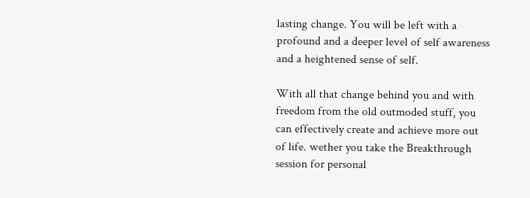lasting change. You will be left with a profound and a deeper level of self awareness and a heightened sense of self.

With all that change behind you and with freedom from the old outmoded stuff, you can effectively create and achieve more out of life. wether you take the Breakthrough session for personal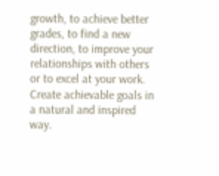growth, to achieve better grades, to find a new direction, to improve your relationships with others or to excel at your work. Create achievable goals in a natural and inspired way.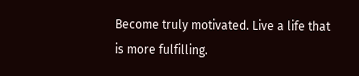Become truly motivated. Live a life that is more fulfilling.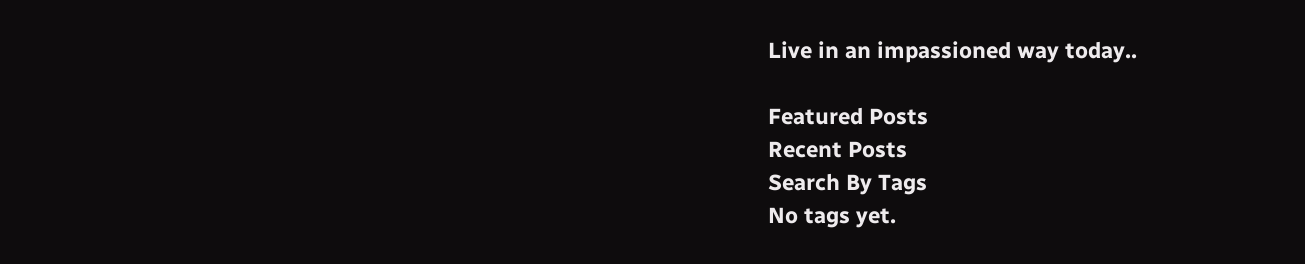Live in an impassioned way today..

Featured Posts
Recent Posts
Search By Tags
No tags yet.